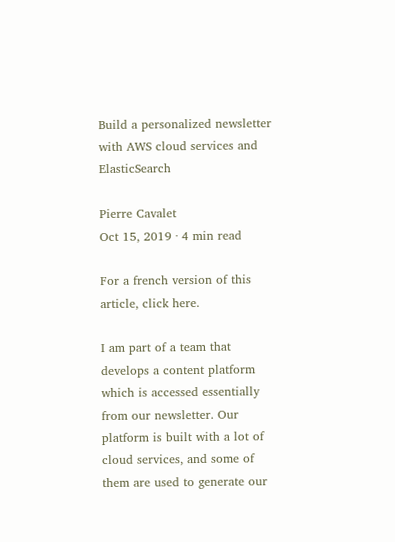Build a personalized newsletter with AWS cloud services and ElasticSearch

Pierre Cavalet
Oct 15, 2019 · 4 min read

For a french version of this article, click here.

I am part of a team that develops a content platform which is accessed essentially from our newsletter. Our platform is built with a lot of cloud services, and some of them are used to generate our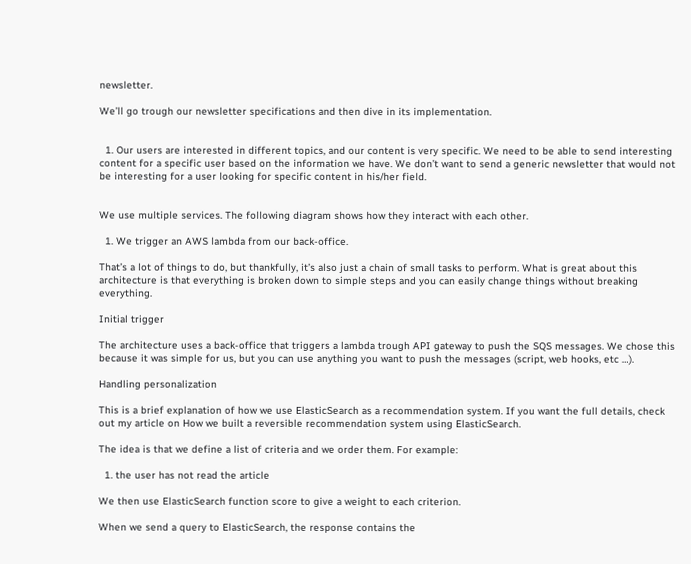newsletter.

We’ll go trough our newsletter specifications and then dive in its implementation.


  1. Our users are interested in different topics, and our content is very specific. We need to be able to send interesting content for a specific user based on the information we have. We don’t want to send a generic newsletter that would not be interesting for a user looking for specific content in his/her field.


We use multiple services. The following diagram shows how they interact with each other.

  1. We trigger an AWS lambda from our back-office.

That’s a lot of things to do, but thankfully, it’s also just a chain of small tasks to perform. What is great about this architecture is that everything is broken down to simple steps and you can easily change things without breaking everything.

Initial trigger

The architecture uses a back-office that triggers a lambda trough API gateway to push the SQS messages. We chose this because it was simple for us, but you can use anything you want to push the messages (script, web hooks, etc …).

Handling personalization

This is a brief explanation of how we use ElasticSearch as a recommendation system. If you want the full details, check out my article on How we built a reversible recommendation system using ElasticSearch.

The idea is that we define a list of criteria and we order them. For example:

  1. the user has not read the article

We then use ElasticSearch function score to give a weight to each criterion.

When we send a query to ElasticSearch, the response contains the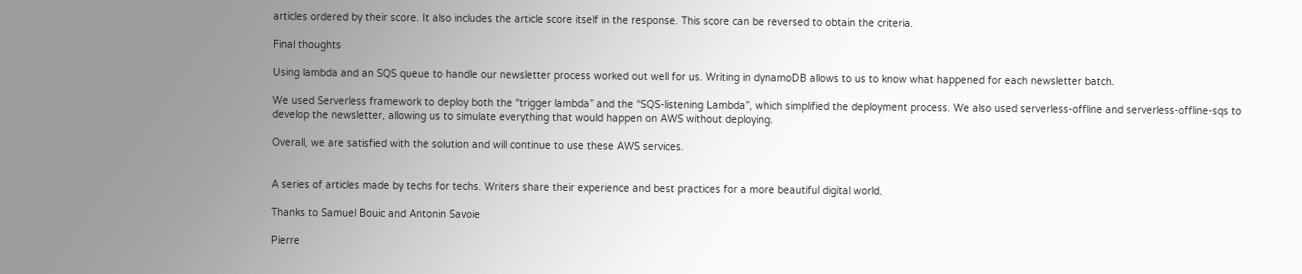articles ordered by their score. It also includes the article score itself in the response. This score can be reversed to obtain the criteria.

Final thoughts

Using lambda and an SQS queue to handle our newsletter process worked out well for us. Writing in dynamoDB allows to us to know what happened for each newsletter batch.

We used Serverless framework to deploy both the “trigger lambda” and the “SQS-listening Lambda”, which simplified the deployment process. We also used serverless-offline and serverless-offline-sqs to develop the newsletter, allowing us to simulate everything that would happen on AWS without deploying.

Overall, we are satisfied with the solution and will continue to use these AWS services.


A series of articles made by techs for techs. Writers share their experience and best practices for a more beautiful digital world.

Thanks to Samuel Bouic and Antonin Savoie

Pierre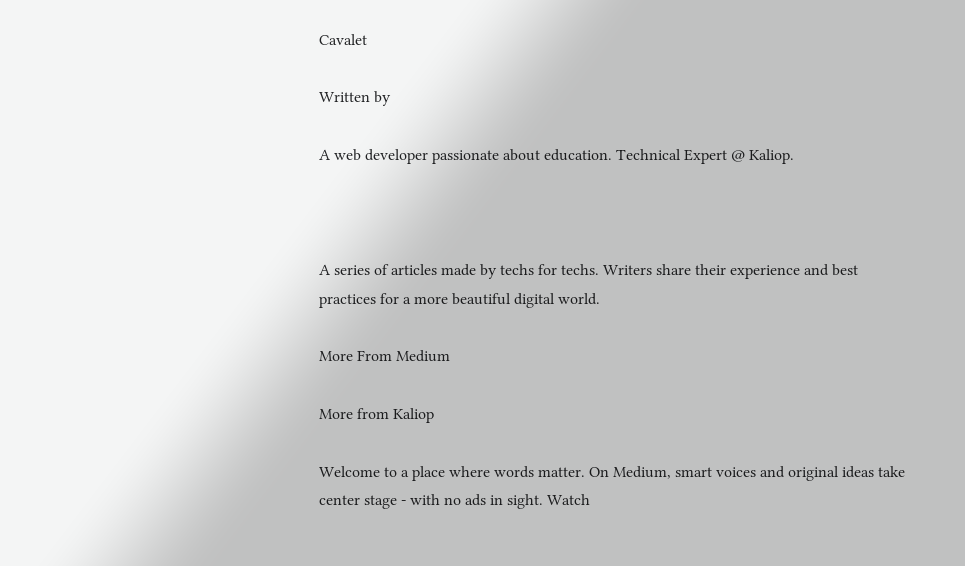Cavalet

Written by

A web developer passionate about education. Technical Expert @ Kaliop.



A series of articles made by techs for techs. Writers share their experience and best practices for a more beautiful digital world.

More From Medium

More from Kaliop

Welcome to a place where words matter. On Medium, smart voices and original ideas take center stage - with no ads in sight. Watch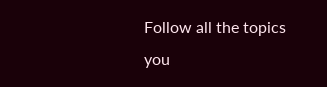Follow all the topics you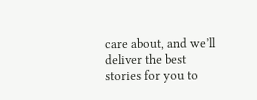care about, and we’ll deliver the best stories for you to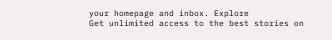your homepage and inbox. Explore
Get unlimited access to the best stories on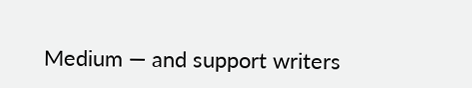Medium — and support writers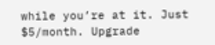while you’re at it. Just $5/month. Upgrade